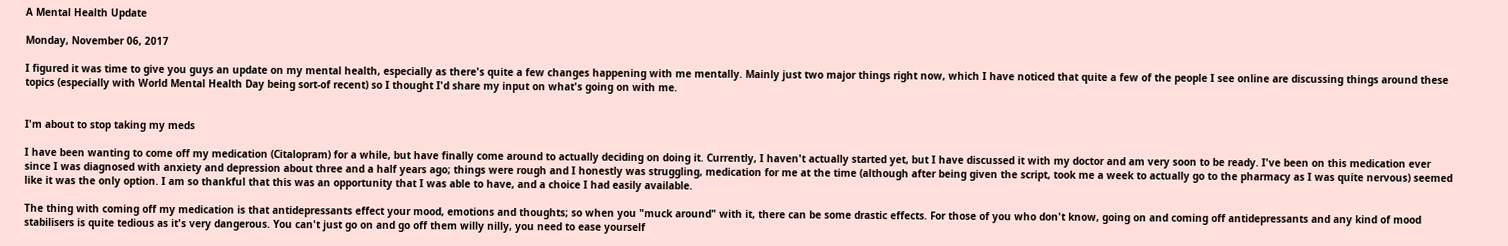A Mental Health Update

Monday, November 06, 2017

I figured it was time to give you guys an update on my mental health, especially as there's quite a few changes happening with me mentally. Mainly just two major things right now, which I have noticed that quite a few of the people I see online are discussing things around these topics (especially with World Mental Health Day being sort-of recent) so I thought I'd share my input on what's going on with me.


I'm about to stop taking my meds

I have been wanting to come off my medication (Citalopram) for a while, but have finally come around to actually deciding on doing it. Currently, I haven't actually started yet, but I have discussed it with my doctor and am very soon to be ready. I've been on this medication ever since I was diagnosed with anxiety and depression about three and a half years ago; things were rough and I honestly was struggling, medication for me at the time (although after being given the script, took me a week to actually go to the pharmacy as I was quite nervous) seemed like it was the only option. I am so thankful that this was an opportunity that I was able to have, and a choice I had easily available.

The thing with coming off my medication is that antidepressants effect your mood, emotions and thoughts; so when you "muck around" with it, there can be some drastic effects. For those of you who don't know, going on and coming off antidepressants and any kind of mood stabilisers is quite tedious as it's very dangerous. You can't just go on and go off them willy nilly, you need to ease yourself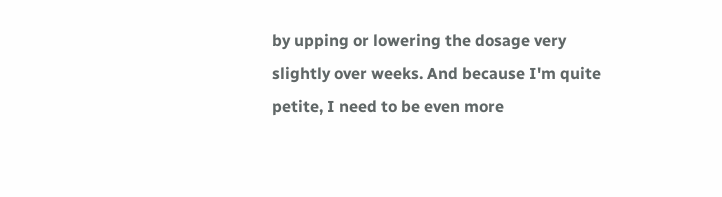by upping or lowering the dosage very slightly over weeks. And because I'm quite petite, I need to be even more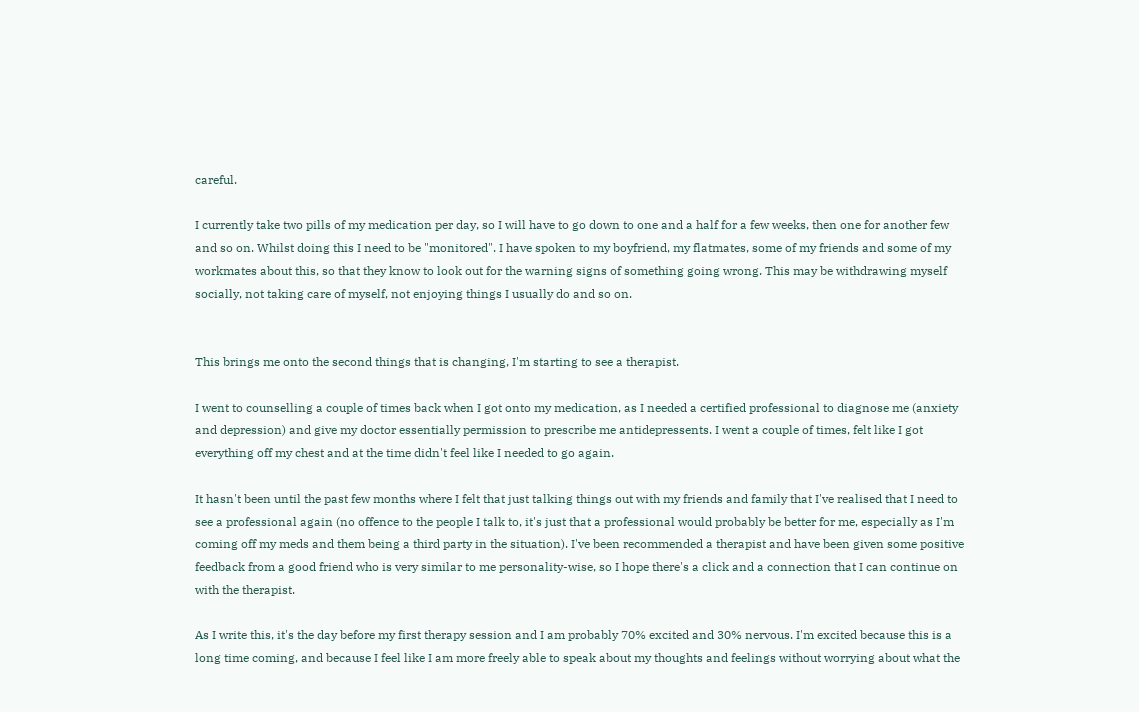careful.

I currently take two pills of my medication per day, so I will have to go down to one and a half for a few weeks, then one for another few and so on. Whilst doing this I need to be "monitored". I have spoken to my boyfriend, my flatmates, some of my friends and some of my workmates about this, so that they know to look out for the warning signs of something going wrong. This may be withdrawing myself socially, not taking care of myself, not enjoying things I usually do and so on.


This brings me onto the second things that is changing, I'm starting to see a therapist.

I went to counselling a couple of times back when I got onto my medication, as I needed a certified professional to diagnose me (anxiety and depression) and give my doctor essentially permission to prescribe me antidepressents. I went a couple of times, felt like I got everything off my chest and at the time didn't feel like I needed to go again.

It hasn't been until the past few months where I felt that just talking things out with my friends and family that I've realised that I need to see a professional again (no offence to the people I talk to, it's just that a professional would probably be better for me, especially as I'm coming off my meds and them being a third party in the situation). I've been recommended a therapist and have been given some positive feedback from a good friend who is very similar to me personality-wise, so I hope there's a click and a connection that I can continue on with the therapist.

As I write this, it's the day before my first therapy session and I am probably 70% excited and 30% nervous. I'm excited because this is a long time coming, and because I feel like I am more freely able to speak about my thoughts and feelings without worrying about what the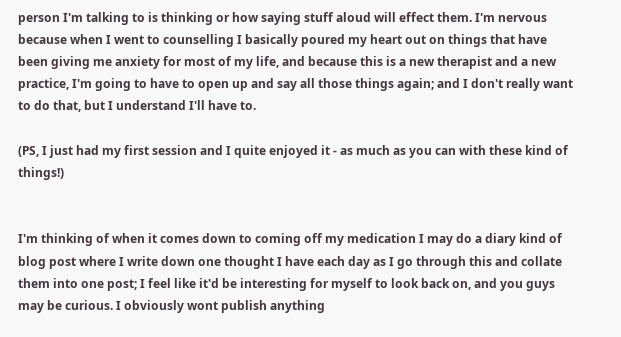person I'm talking to is thinking or how saying stuff aloud will effect them. I'm nervous because when I went to counselling I basically poured my heart out on things that have been giving me anxiety for most of my life, and because this is a new therapist and a new practice, I'm going to have to open up and say all those things again; and I don't really want to do that, but I understand I'll have to.

(PS, I just had my first session and I quite enjoyed it - as much as you can with these kind of things!)


I'm thinking of when it comes down to coming off my medication I may do a diary kind of blog post where I write down one thought I have each day as I go through this and collate them into one post; I feel like it'd be interesting for myself to look back on, and you guys may be curious. I obviously wont publish anything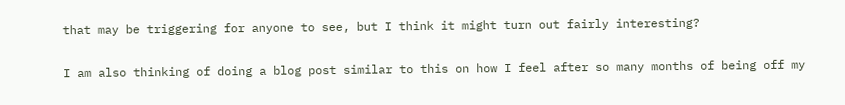that may be triggering for anyone to see, but I think it might turn out fairly interesting?

I am also thinking of doing a blog post similar to this on how I feel after so many months of being off my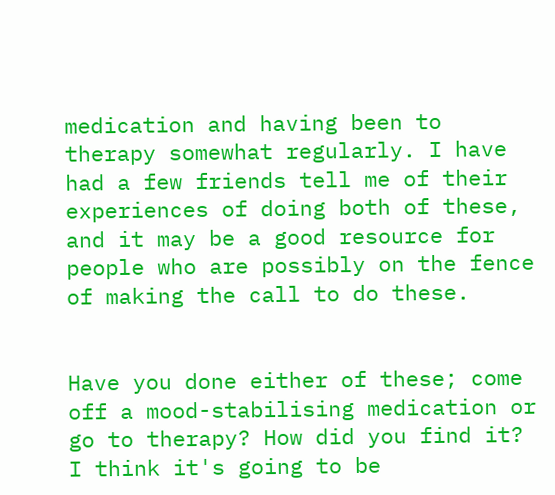medication and having been to therapy somewhat regularly. I have had a few friends tell me of their experiences of doing both of these, and it may be a good resource for people who are possibly on the fence of making the call to do these.


Have you done either of these; come off a mood-stabilising medication or go to therapy? How did you find it? I think it's going to be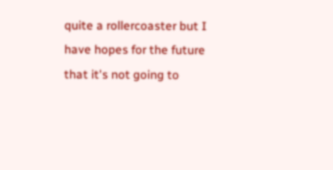quite a rollercoaster but I have hopes for the future that it's not going to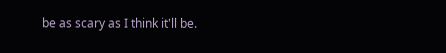be as scary as I think it'll be.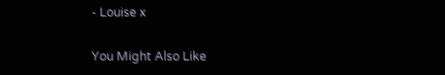- Louise x

You Might Also Like